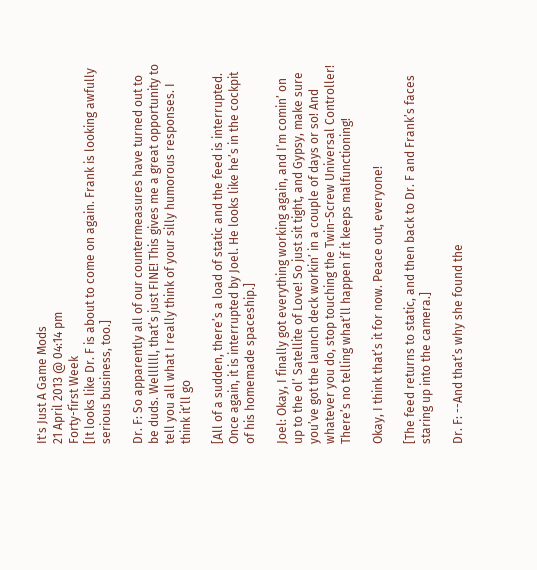It's Just A Game Mods
21 April 2013 @ 04:14 pm
Forty-first Week
[It looks like Dr. F is about to come on again. Frank is looking awfully serious business, too.]

Dr. F: So apparently all of our countermeasures have turned out to be duds. Wellllll, that’s just FINE! This gives me a great opportunity to tell you all what I really think of your silly humorous responses. I think it’ll go

[All of a sudden, there’s a load of static and the feed is interrupted. Once again, it is interrupted by Joel. He looks like he’s in the cockpit of his homemade spaceship.]

Joel: Okay, I finally got everything working again, and I’m comin’ on up to the ol’ Satellite of Love! So just sit tight, and Gypsy, make sure you’ve got the launch deck workin’ in a couple of days or so! And whatever you do, stop touching the Twin-Screw Universal Controller! There’s no telling what’ll happen if it keeps malfunctioning!

Okay, I think that’s it for now. Peace out, everyone!

[The feed returns to static, and then back to Dr. F and Frank’s faces staring up into the camera.]

Dr. F: --And that’s why she found the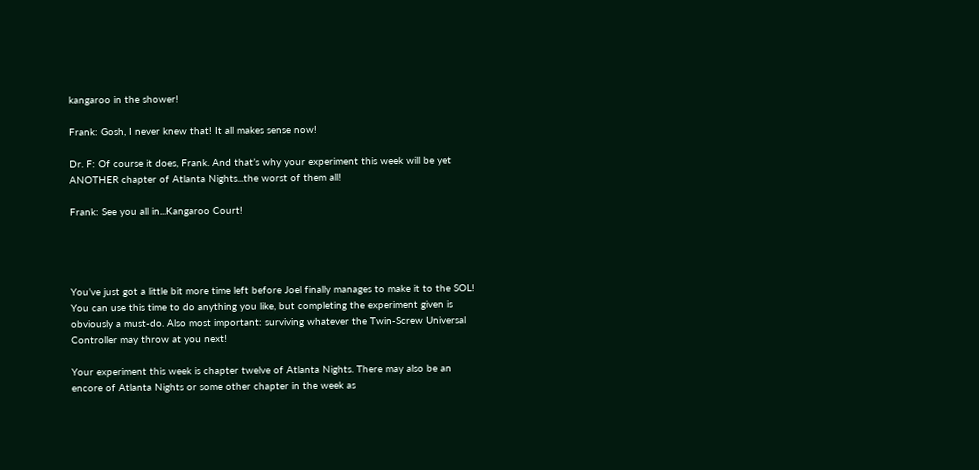kangaroo in the shower!

Frank: Gosh, I never knew that! It all makes sense now!

Dr. F: Of course it does, Frank. And that’s why your experiment this week will be yet ANOTHER chapter of Atlanta Nights...the worst of them all!

Frank: See you all in...Kangaroo Court!




You’ve just got a little bit more time left before Joel finally manages to make it to the SOL! You can use this time to do anything you like, but completing the experiment given is obviously a must-do. Also most important: surviving whatever the Twin-Screw Universal Controller may throw at you next!

Your experiment this week is chapter twelve of Atlanta Nights. There may also be an encore of Atlanta Nights or some other chapter in the week as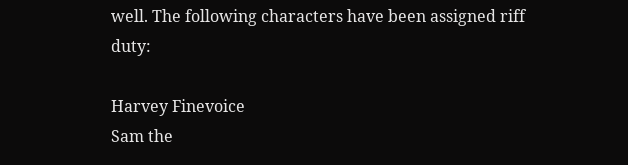well. The following characters have been assigned riff duty:

Harvey Finevoice
Sam the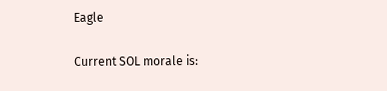Eagle

Current SOL morale is: